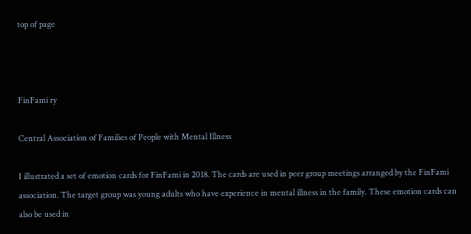top of page



FinFami ry

Central Association of Families of People with Mental Illness

I illustrated a set of emotion cards for FinFami in 2018. The cards are used in peer group meetings arranged by the FinFami association. The target group was young adults who have experience in mental illness in the family. These emotion cards can also be used in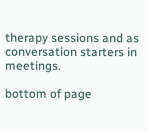therapy sessions and as conversation starters in meetings.

bottom of page